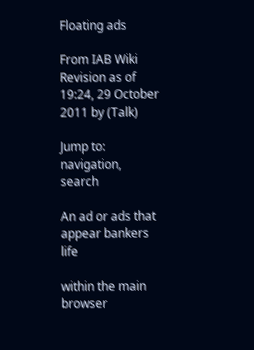Floating ads

From IAB Wiki
Revision as of 19:24, 29 October 2011 by (Talk)

Jump to: navigation, search

An ad or ads that appear bankers life

within the main browser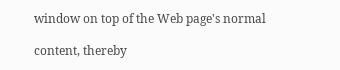window on top of the Web page's normal

content, thereby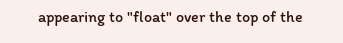appearing to "float" over the top of the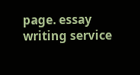page. essay writing service